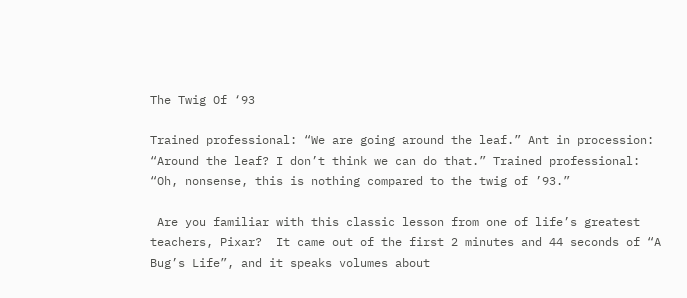The Twig Of ‘93

Trained professional: “We are going around the leaf.” Ant in procession: “Around the leaf? I don’t think we can do that.” Trained professional: “Oh, nonsense, this is nothing compared to the twig of ’93.”

 Are you familiar with this classic lesson from one of life’s greatest teachers, Pixar?  It came out of the first 2 minutes and 44 seconds of “A Bug’s Life”, and it speaks volumes about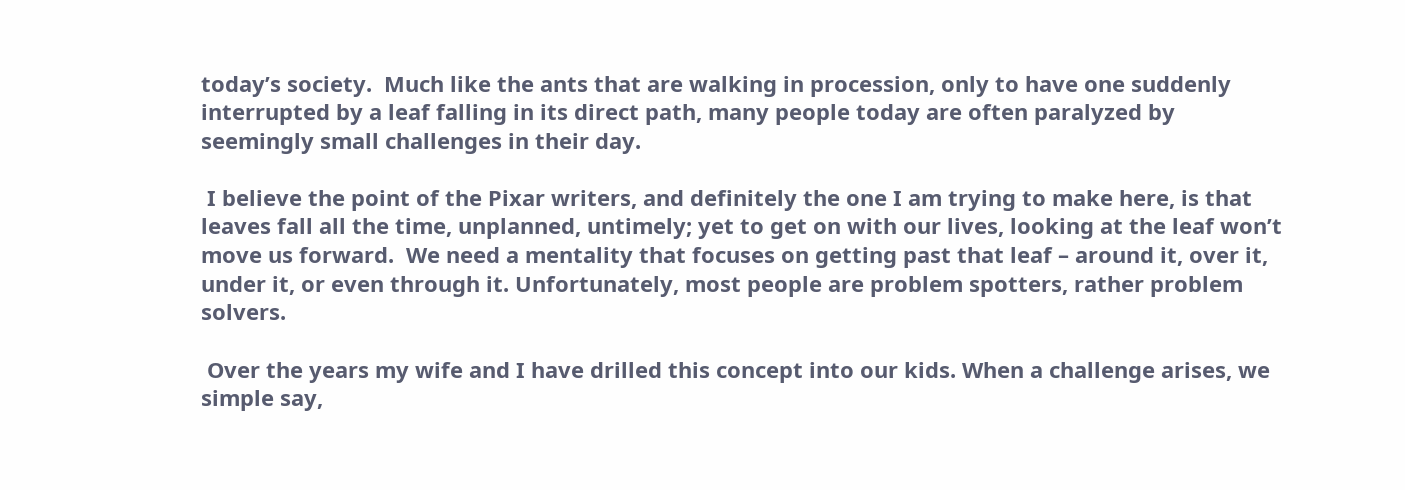today’s society.  Much like the ants that are walking in procession, only to have one suddenly interrupted by a leaf falling in its direct path, many people today are often paralyzed by seemingly small challenges in their day.

 I believe the point of the Pixar writers, and definitely the one I am trying to make here, is that leaves fall all the time, unplanned, untimely; yet to get on with our lives, looking at the leaf won’t move us forward.  We need a mentality that focuses on getting past that leaf – around it, over it, under it, or even through it. Unfortunately, most people are problem spotters, rather problem solvers.

 Over the years my wife and I have drilled this concept into our kids. When a challenge arises, we simple say,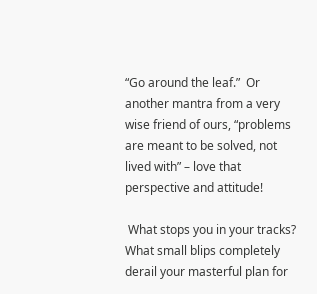“Go around the leaf.”  Or another mantra from a very wise friend of ours, “problems are meant to be solved, not lived with” – love that perspective and attitude!

 What stops you in your tracks?  What small blips completely derail your masterful plan for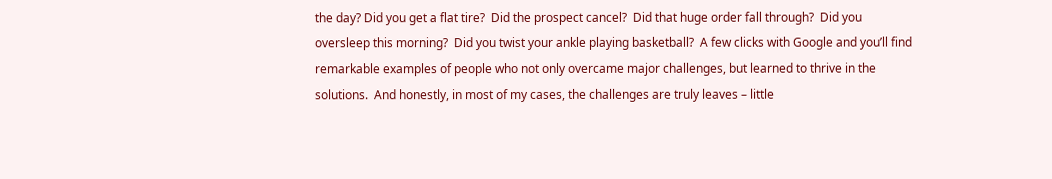the day? Did you get a flat tire?  Did the prospect cancel?  Did that huge order fall through?  Did you oversleep this morning?  Did you twist your ankle playing basketball?  A few clicks with Google and you’ll find remarkable examples of people who not only overcame major challenges, but learned to thrive in the solutions.  And honestly, in most of my cases, the challenges are truly leaves – little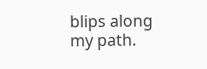blips along my path.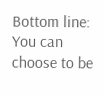Bottom line: You can choose to be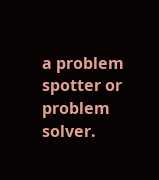a problem spotter or problem solver.